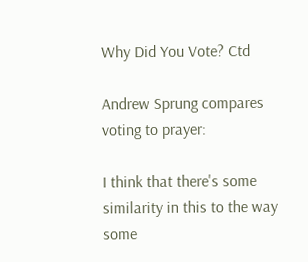Why Did You Vote? Ctd

Andrew Sprung compares voting to prayer:

I think that there's some similarity in this to the way some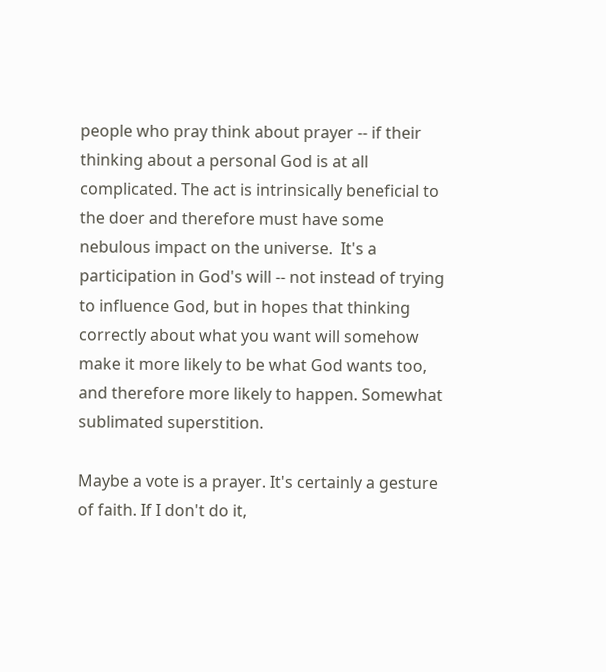people who pray think about prayer -- if their thinking about a personal God is at all complicated. The act is intrinsically beneficial to the doer and therefore must have some nebulous impact on the universe.  It's a participation in God's will -- not instead of trying to influence God, but in hopes that thinking correctly about what you want will somehow make it more likely to be what God wants too, and therefore more likely to happen. Somewhat sublimated superstition.

Maybe a vote is a prayer. It's certainly a gesture of faith. If I don't do it,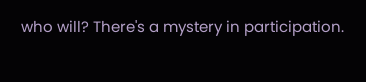who will? There's a mystery in participation.